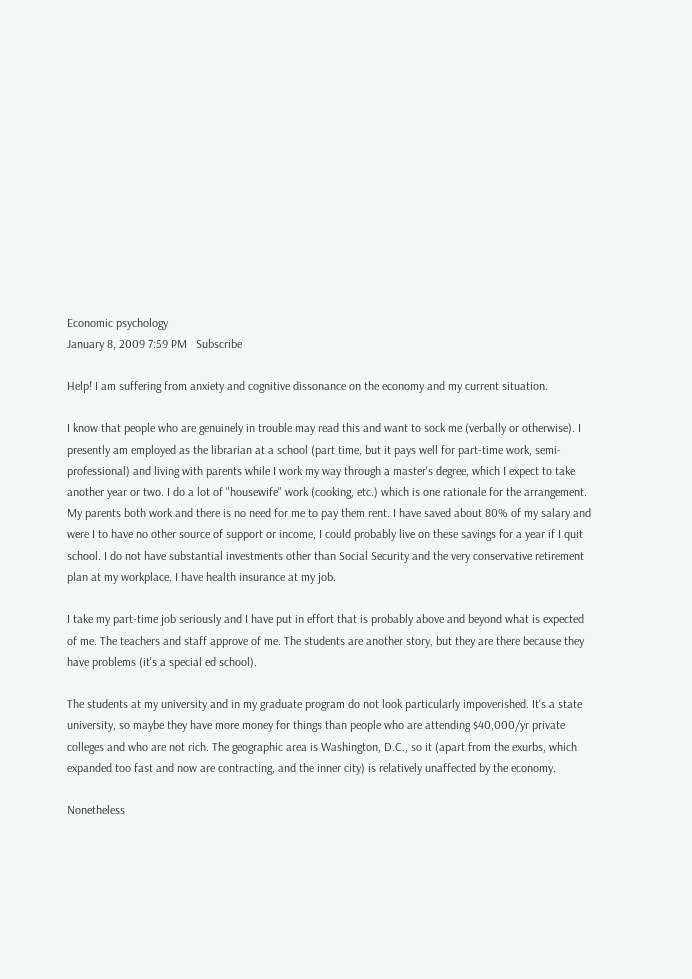Economic psychology
January 8, 2009 7:59 PM   Subscribe

Help! I am suffering from anxiety and cognitive dissonance on the economy and my current situation.

I know that people who are genuinely in trouble may read this and want to sock me (verbally or otherwise). I presently am employed as the librarian at a school (part time, but it pays well for part-time work, semi-professional) and living with parents while I work my way through a master's degree, which I expect to take another year or two. I do a lot of "housewife" work (cooking, etc.) which is one rationale for the arrangement. My parents both work and there is no need for me to pay them rent. I have saved about 80% of my salary and were I to have no other source of support or income, I could probably live on these savings for a year if I quit school. I do not have substantial investments other than Social Security and the very conservative retirement plan at my workplace. I have health insurance at my job.

I take my part-time job seriously and I have put in effort that is probably above and beyond what is expected of me. The teachers and staff approve of me. The students are another story, but they are there because they have problems (it's a special ed school).

The students at my university and in my graduate program do not look particularly impoverished. It's a state university, so maybe they have more money for things than people who are attending $40,000/yr private colleges and who are not rich. The geographic area is Washington, D.C., so it (apart from the exurbs, which expanded too fast and now are contracting, and the inner city) is relatively unaffected by the economy.

Nonetheless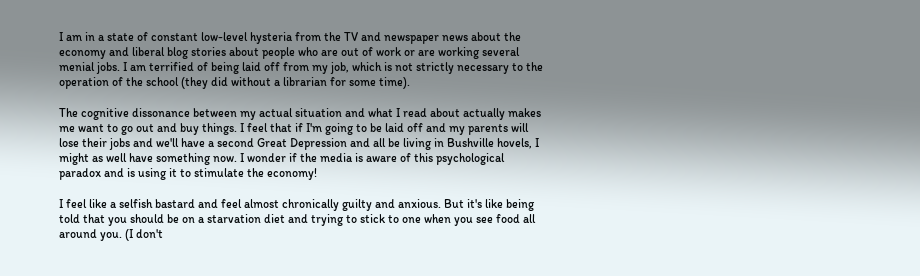I am in a state of constant low-level hysteria from the TV and newspaper news about the economy and liberal blog stories about people who are out of work or are working several menial jobs. I am terrified of being laid off from my job, which is not strictly necessary to the operation of the school (they did without a librarian for some time).

The cognitive dissonance between my actual situation and what I read about actually makes me want to go out and buy things. I feel that if I'm going to be laid off and my parents will lose their jobs and we'll have a second Great Depression and all be living in Bushville hovels, I might as well have something now. I wonder if the media is aware of this psychological paradox and is using it to stimulate the economy!

I feel like a selfish bastard and feel almost chronically guilty and anxious. But it's like being told that you should be on a starvation diet and trying to stick to one when you see food all around you. (I don't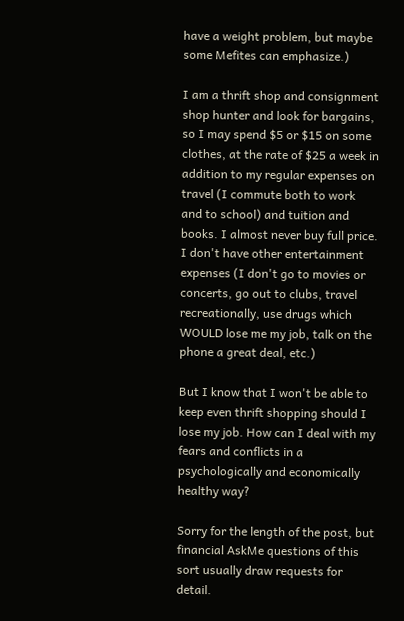have a weight problem, but maybe some Mefites can emphasize.)

I am a thrift shop and consignment shop hunter and look for bargains, so I may spend $5 or $15 on some clothes, at the rate of $25 a week in addition to my regular expenses on travel (I commute both to work and to school) and tuition and books. I almost never buy full price. I don't have other entertainment expenses (I don't go to movies or concerts, go out to clubs, travel recreationally, use drugs which WOULD lose me my job, talk on the phone a great deal, etc.)

But I know that I won't be able to keep even thrift shopping should I lose my job. How can I deal with my fears and conflicts in a psychologically and economically healthy way?

Sorry for the length of the post, but financial AskMe questions of this sort usually draw requests for detail.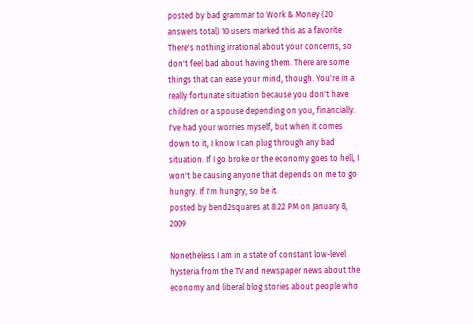posted by bad grammar to Work & Money (20 answers total) 10 users marked this as a favorite
There's nothing irrational about your concerns, so don't feel bad about having them. There are some things that can ease your mind, though. You're in a really fortunate situation because you don't have children or a spouse depending on you, financially. I've had your worries myself, but when it comes down to it, I know I can plug through any bad situation. If I go broke or the economy goes to hell, I won't be causing anyone that depends on me to go hungry. If I'm hungry, so be it.
posted by bend2squares at 8:22 PM on January 8, 2009

Nonetheless I am in a state of constant low-level hysteria from the TV and newspaper news about the economy and liberal blog stories about people who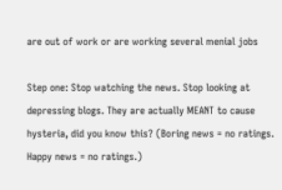are out of work or are working several menial jobs

Step one: Stop watching the news. Stop looking at depressing blogs. They are actually MEANT to cause hysteria, did you know this? (Boring news = no ratings. Happy news = no ratings.)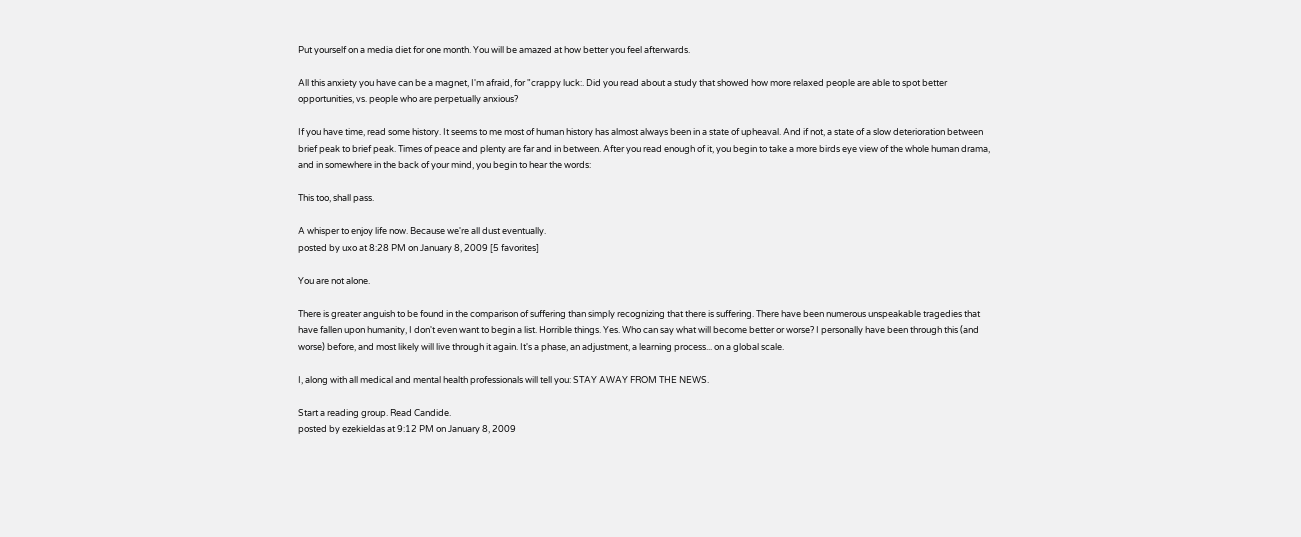Put yourself on a media diet for one month. You will be amazed at how better you feel afterwards.

All this anxiety you have can be a magnet, I'm afraid, for "crappy luck:. Did you read about a study that showed how more relaxed people are able to spot better opportunities, vs. people who are perpetually anxious?

If you have time, read some history. It seems to me most of human history has almost always been in a state of upheaval. And if not, a state of a slow deterioration between brief peak to brief peak. Times of peace and plenty are far and in between. After you read enough of it, you begin to take a more birds eye view of the whole human drama, and in somewhere in the back of your mind, you begin to hear the words:

This too, shall pass.

A whisper to enjoy life now. Because we're all dust eventually.
posted by uxo at 8:28 PM on January 8, 2009 [5 favorites]

You are not alone.

There is greater anguish to be found in the comparison of suffering than simply recognizing that there is suffering. There have been numerous unspeakable tragedies that have fallen upon humanity, I don't even want to begin a list. Horrible things. Yes. Who can say what will become better or worse? I personally have been through this (and worse) before, and most likely will live through it again. It's a phase, an adjustment, a learning process... on a global scale.

I, along with all medical and mental health professionals will tell you: STAY AWAY FROM THE NEWS.

Start a reading group. Read Candide.
posted by ezekieldas at 9:12 PM on January 8, 2009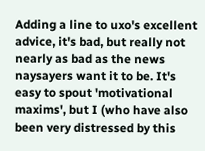Adding a line to uxo's excellent advice, it's bad, but really not nearly as bad as the news naysayers want it to be. It's easy to spout 'motivational maxims', but I (who have also been very distressed by this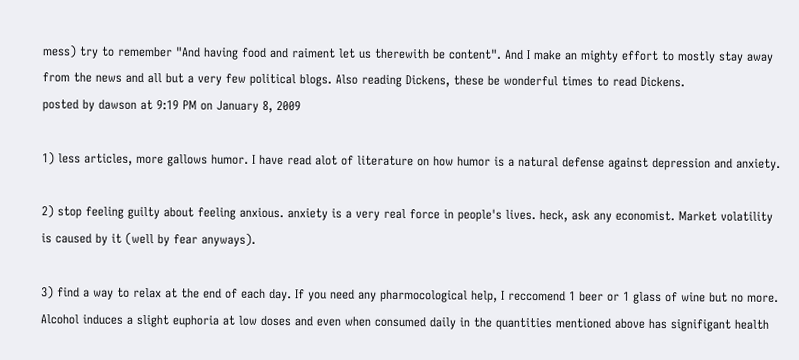mess) try to remember "And having food and raiment let us therewith be content". And I make an mighty effort to mostly stay away from the news and all but a very few political blogs. Also reading Dickens, these be wonderful times to read Dickens.
posted by dawson at 9:19 PM on January 8, 2009

1) less articles, more gallows humor. I have read alot of literature on how humor is a natural defense against depression and anxiety.

2) stop feeling guilty about feeling anxious. anxiety is a very real force in people's lives. heck, ask any economist. Market volatility is caused by it (well by fear anyways).

3) find a way to relax at the end of each day. If you need any pharmocological help, I reccomend 1 beer or 1 glass of wine but no more. Alcohol induces a slight euphoria at low doses and even when consumed daily in the quantities mentioned above has signifigant health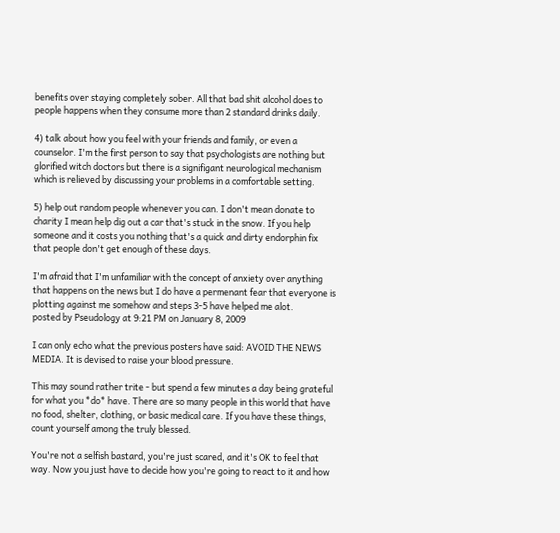benefits over staying completely sober. All that bad shit alcohol does to people happens when they consume more than 2 standard drinks daily.

4) talk about how you feel with your friends and family, or even a counselor. I'm the first person to say that psychologists are nothing but glorified witch doctors but there is a signifigant neurological mechanism which is relieved by discussing your problems in a comfortable setting.

5) help out random people whenever you can. I don't mean donate to charity I mean help dig out a car that's stuck in the snow. If you help someone and it costs you nothing that's a quick and dirty endorphin fix that people don't get enough of these days.

I'm afraid that I'm unfamiliar with the concept of anxiety over anything that happens on the news but I do have a permenant fear that everyone is plotting against me somehow and steps 3-5 have helped me alot.
posted by Pseudology at 9:21 PM on January 8, 2009

I can only echo what the previous posters have said: AVOID THE NEWS MEDIA. It is devised to raise your blood pressure.

This may sound rather trite - but spend a few minutes a day being grateful for what you *do* have. There are so many people in this world that have no food, shelter, clothing, or basic medical care. If you have these things, count yourself among the truly blessed.

You're not a selfish bastard, you're just scared, and it's OK to feel that way. Now you just have to decide how you're going to react to it and how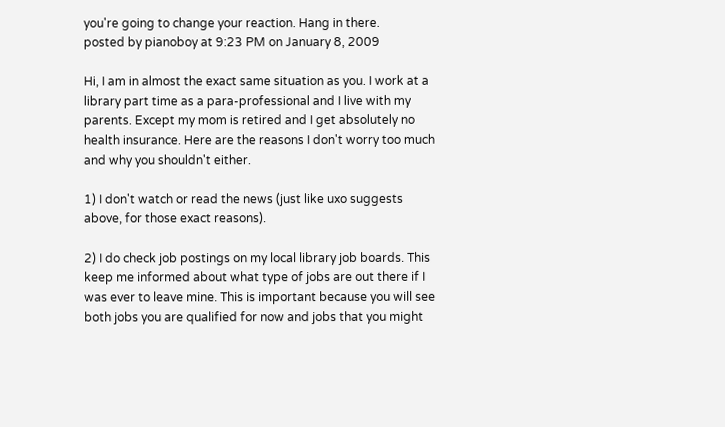you're going to change your reaction. Hang in there.
posted by pianoboy at 9:23 PM on January 8, 2009

Hi, I am in almost the exact same situation as you. I work at a library part time as a para-professional and I live with my parents. Except my mom is retired and I get absolutely no health insurance. Here are the reasons I don't worry too much and why you shouldn't either.

1) I don't watch or read the news (just like uxo suggests above, for those exact reasons).

2) I do check job postings on my local library job boards. This keep me informed about what type of jobs are out there if I was ever to leave mine. This is important because you will see both jobs you are qualified for now and jobs that you might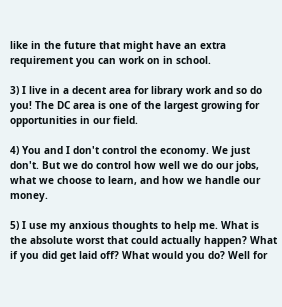like in the future that might have an extra requirement you can work on in school.

3) I live in a decent area for library work and so do you! The DC area is one of the largest growing for opportunities in our field.

4) You and I don't control the economy. We just don't. But we do control how well we do our jobs, what we choose to learn, and how we handle our money.

5) I use my anxious thoughts to help me. What is the absolute worst that could actually happen? What if you did get laid off? What would you do? Well for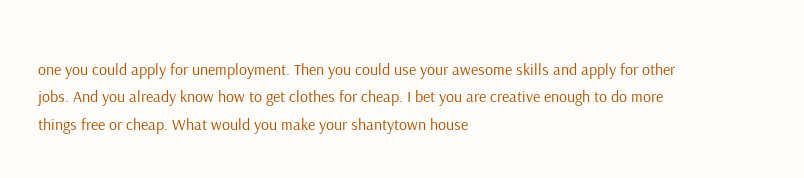one you could apply for unemployment. Then you could use your awesome skills and apply for other jobs. And you already know how to get clothes for cheap. I bet you are creative enough to do more things free or cheap. What would you make your shantytown house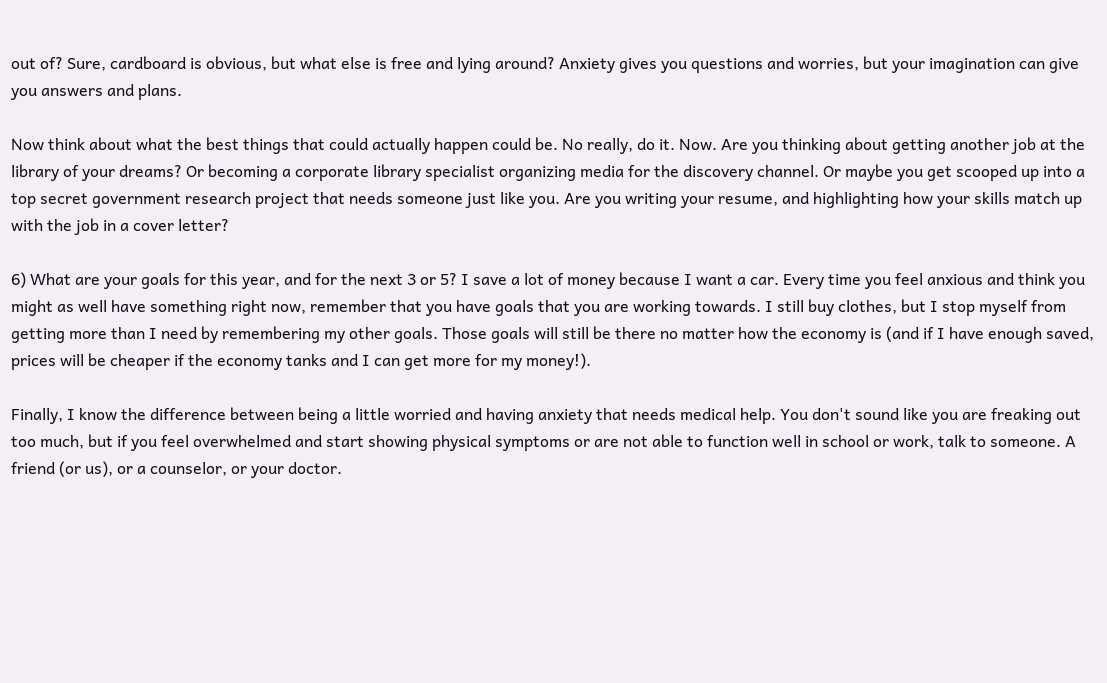out of? Sure, cardboard is obvious, but what else is free and lying around? Anxiety gives you questions and worries, but your imagination can give you answers and plans.

Now think about what the best things that could actually happen could be. No really, do it. Now. Are you thinking about getting another job at the library of your dreams? Or becoming a corporate library specialist organizing media for the discovery channel. Or maybe you get scooped up into a top secret government research project that needs someone just like you. Are you writing your resume, and highlighting how your skills match up with the job in a cover letter?

6) What are your goals for this year, and for the next 3 or 5? I save a lot of money because I want a car. Every time you feel anxious and think you might as well have something right now, remember that you have goals that you are working towards. I still buy clothes, but I stop myself from getting more than I need by remembering my other goals. Those goals will still be there no matter how the economy is (and if I have enough saved, prices will be cheaper if the economy tanks and I can get more for my money!).

Finally, I know the difference between being a little worried and having anxiety that needs medical help. You don't sound like you are freaking out too much, but if you feel overwhelmed and start showing physical symptoms or are not able to function well in school or work, talk to someone. A friend (or us), or a counselor, or your doctor.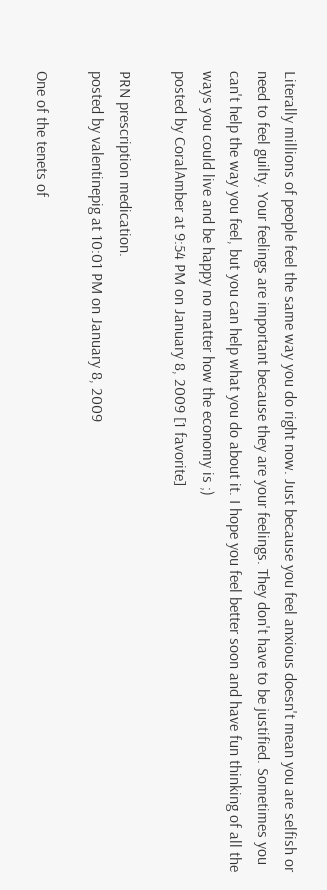Literally millions of people feel the same way you do right now. Just because you feel anxious doesn't mean you are selfish or need to feel guilty. Your feelings are important because they are your feelings. They don't have to be justified. Sometimes you can't help the way you feel, but you can help what you do about it. I hope you feel better soon and have fun thinking of all the ways you could live and be happy no matter how the economy is ;)
posted by CoralAmber at 9:54 PM on January 8, 2009 [1 favorite]

PRN prescription medication.
posted by valentinepig at 10:01 PM on January 8, 2009

One of the tenets of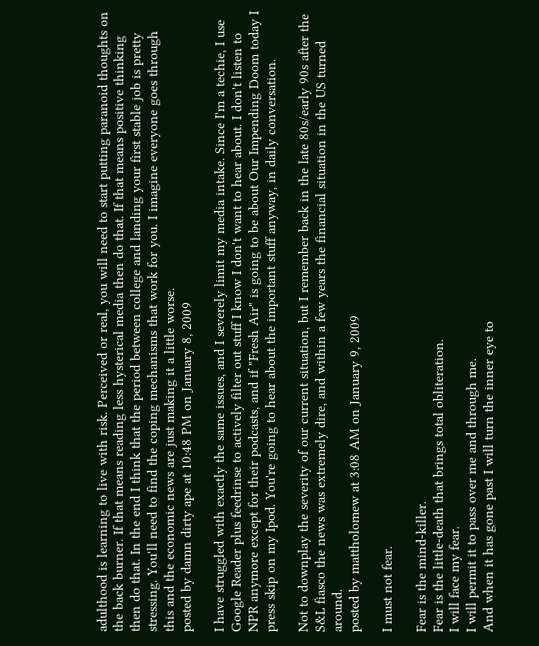adulthood is learning to live with risk. Perceived or real, you will need to start putting paranoid thoughts on the back burner. If that means reading less hysterical media then do that. If that means positive thinking then do that. In the end I think that the period between college and landing your first stable job is pretty stressing. You'll need to find the coping mechanisms that work for you. I imagine everyone goes through this and the economic news are just making it a little worse.
posted by damn dirty ape at 10:48 PM on January 8, 2009

I have struggled with exactly the same issues, and I severely limit my media intake. Since I'm a techie, I use Google Reader plus feedrinse to actively filter out stuff I know I don't want to hear about. I don't listen to NPR anymore except for their podcasts, and if "Fresh Air" is going to be about Our Impending Doom today I press skip on my Ipod. You're going to hear about the important stuff anyway, in daily conversation.

Not to downplay the severity of our current situation, but I remember back in the late 80s/early 90s after the S&L fiasco the news was extremely dire, and within a few years the financial situation in the US turned around.
posted by mattholomew at 3:08 AM on January 9, 2009

I must not fear.

Fear is the mind-killer.
Fear is the little-death that brings total obliteration.
I will face my fear.
I will permit it to pass over me and through me.
And when it has gone past I will turn the inner eye to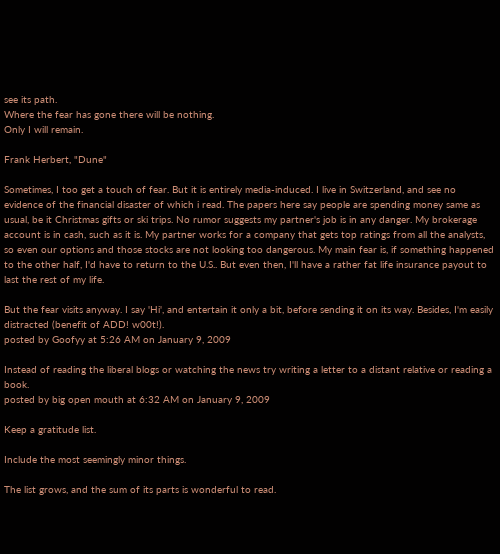see its path.
Where the fear has gone there will be nothing.
Only I will remain.

Frank Herbert, "Dune"

Sometimes, I too get a touch of fear. But it is entirely media-induced. I live in Switzerland, and see no evidence of the financial disaster of which i read. The papers here say people are spending money same as usual, be it Christmas gifts or ski trips. No rumor suggests my partner's job is in any danger. My brokerage account is in cash, such as it is. My partner works for a company that gets top ratings from all the analysts, so even our options and those stocks are not looking too dangerous. My main fear is, if something happened to the other half, I'd have to return to the U.S.. But even then, I'll have a rather fat life insurance payout to last the rest of my life.

But the fear visits anyway. I say 'Hi', and entertain it only a bit, before sending it on its way. Besides, I'm easily distracted (benefit of ADD! w00t!).
posted by Goofyy at 5:26 AM on January 9, 2009

Instead of reading the liberal blogs or watching the news try writing a letter to a distant relative or reading a book.
posted by big open mouth at 6:32 AM on January 9, 2009

Keep a gratitude list.

Include the most seemingly minor things.

The list grows, and the sum of its parts is wonderful to read.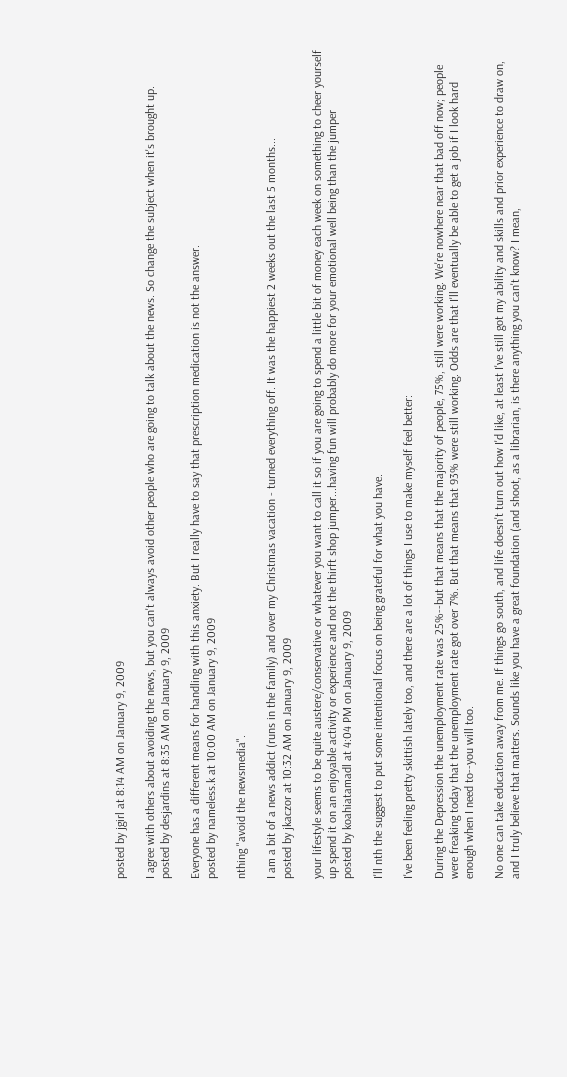posted by jgirl at 8:14 AM on January 9, 2009

I agree with others about avoiding the news, but you can't always avoid other people who are going to talk about the news. So change the subject when it's brought up.
posted by desjardins at 8:35 AM on January 9, 2009

Everyone has a different means for handling with this anxiety. But I really have to say that prescription medication is not the answer.
posted by nameless.k at 10:00 AM on January 9, 2009

nthing "avoid the newsmedia".

I am a bit of a news addict (runs in the family) and over my Christmas vacation - turned everything off. It was the happiest 2 weeks out the last 5 months...
posted by jkaczor at 10:32 AM on January 9, 2009

your lifestyle seems to be quite austere/conservative or whatever you want to call it so if you are going to spend a little bit of money each week on something to cheer yourself up spend it on an enjoyable activity or experience and not the thirft shop jumper...having fun will probably do more for your emotional well being than the jumper
posted by koahiatamadl at 4:04 PM on January 9, 2009

I'll nth the suggest to put some intentional focus on being grateful for what you have.

I've been feeling pretty skittish lately too, and there are a lot of things I use to make myself feel better:

During the Depression the unemployment rate was 25%--but that means that the majority of people, 75%, still were working. We're nowhere near that bad off now; people were freaking today that the unemployment rate got over 7%. But that means that 93% were still working. Odds are that I'll eventually be able to get a job if I look hard enough when I need to--you will too.

No one can take education away from me. If things go south, and life doesn't turn out how I'd like, at least I've still got my ability and skills and prior experience to draw on, and I truly believe that matters. Sounds like you have a great foundation (and shoot, as a librarian, is there anything you can't know? I mean,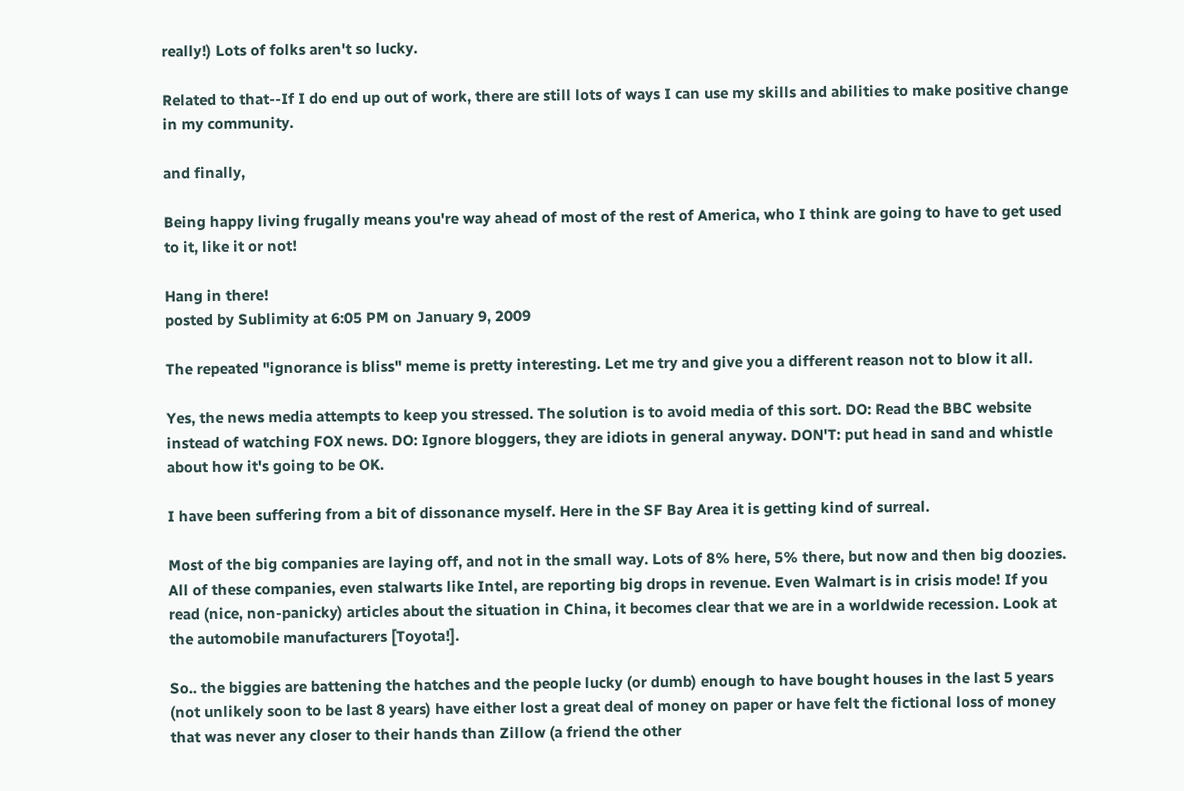really!) Lots of folks aren't so lucky.

Related to that--If I do end up out of work, there are still lots of ways I can use my skills and abilities to make positive change in my community.

and finally,

Being happy living frugally means you're way ahead of most of the rest of America, who I think are going to have to get used to it, like it or not!

Hang in there!
posted by Sublimity at 6:05 PM on January 9, 2009

The repeated "ignorance is bliss" meme is pretty interesting. Let me try and give you a different reason not to blow it all.

Yes, the news media attempts to keep you stressed. The solution is to avoid media of this sort. DO: Read the BBC website instead of watching FOX news. DO: Ignore bloggers, they are idiots in general anyway. DON'T: put head in sand and whistle about how it's going to be OK.

I have been suffering from a bit of dissonance myself. Here in the SF Bay Area it is getting kind of surreal.

Most of the big companies are laying off, and not in the small way. Lots of 8% here, 5% there, but now and then big doozies. All of these companies, even stalwarts like Intel, are reporting big drops in revenue. Even Walmart is in crisis mode! If you read (nice, non-panicky) articles about the situation in China, it becomes clear that we are in a worldwide recession. Look at the automobile manufacturers [Toyota!].

So.. the biggies are battening the hatches and the people lucky (or dumb) enough to have bought houses in the last 5 years (not unlikely soon to be last 8 years) have either lost a great deal of money on paper or have felt the fictional loss of money that was never any closer to their hands than Zillow (a friend the other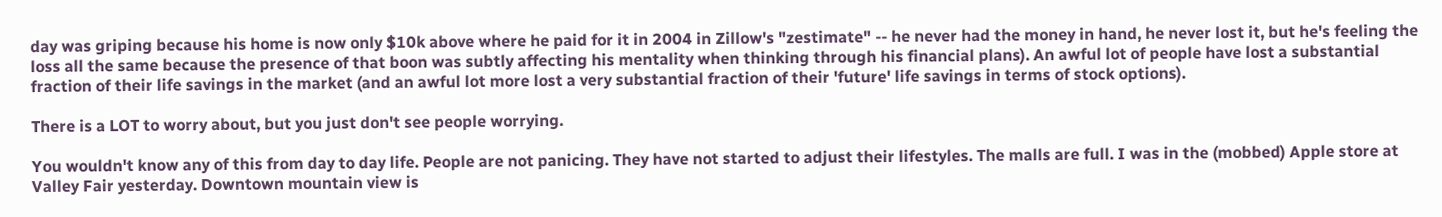day was griping because his home is now only $10k above where he paid for it in 2004 in Zillow's "zestimate" -- he never had the money in hand, he never lost it, but he's feeling the loss all the same because the presence of that boon was subtly affecting his mentality when thinking through his financial plans). An awful lot of people have lost a substantial fraction of their life savings in the market (and an awful lot more lost a very substantial fraction of their 'future' life savings in terms of stock options).

There is a LOT to worry about, but you just don't see people worrying.

You wouldn't know any of this from day to day life. People are not panicing. They have not started to adjust their lifestyles. The malls are full. I was in the (mobbed) Apple store at Valley Fair yesterday. Downtown mountain view is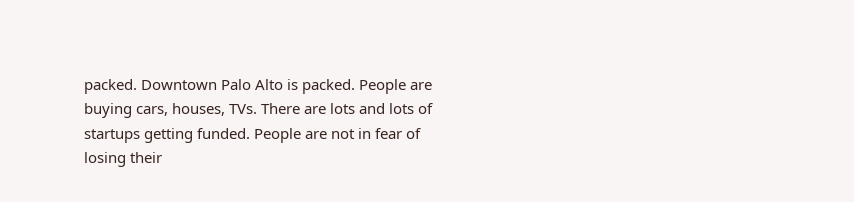packed. Downtown Palo Alto is packed. People are buying cars, houses, TVs. There are lots and lots of startups getting funded. People are not in fear of losing their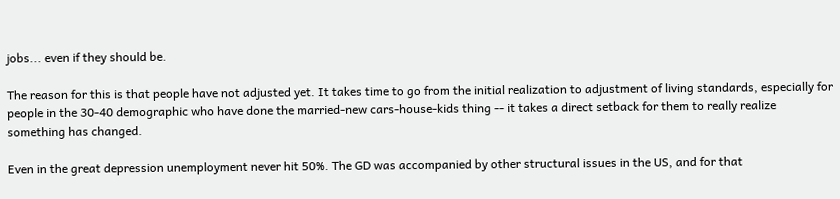jobs... even if they should be.

The reason for this is that people have not adjusted yet. It takes time to go from the initial realization to adjustment of living standards, especially for people in the 30-40 demographic who have done the married-new cars-house-kids thing -- it takes a direct setback for them to really realize something has changed.

Even in the great depression unemployment never hit 50%. The GD was accompanied by other structural issues in the US, and for that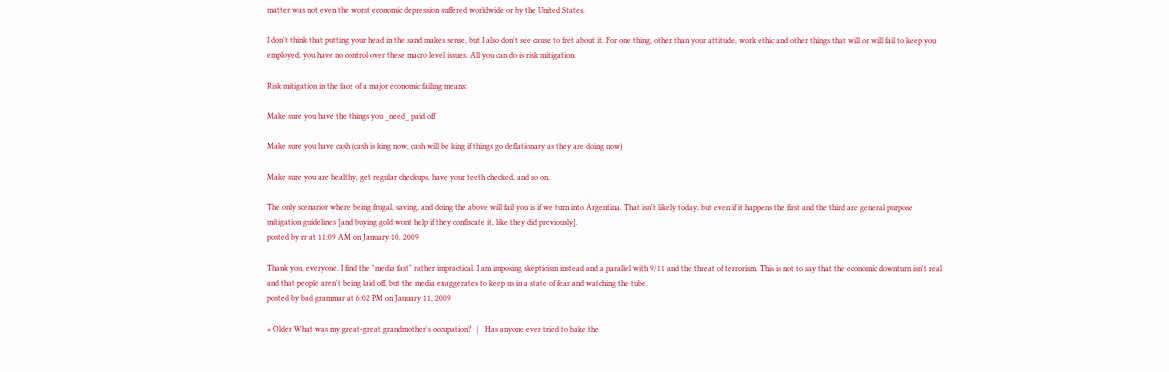matter was not even the worst economic depression suffered worldwide or by the United States.

I don't think that putting your head in the sand makes sense, but I also don't see cause to fret about it. For one thing, other than your attitude, work ethic and other things that will or will fail to keep you employed, you have no control over these macro level issues. All you can do is risk mitigation.

Risk mitigation in the face of a major economic failing means:

Make sure you have the things you _need_ paid off

Make sure you have cash (cash is king now, cash will be king if things go deflationary as they are doing now)

Make sure you are healthy, get regular checkups, have your teeth checked, and so on.

The only scenarior where being frugal, saving, and doing the above will fail you is if we turn into Argentina. That isn't likely today, but even if it happens the first and the third are general purpose mitigation guidelines [and buying gold wont help if they confiscate it, like they did previously].
posted by rr at 11:09 AM on January 10, 2009

Thank you, everyone. I find the "media fast" rather impractical. I am imposing skepticism instead and a parallel with 9/11 and the threat of terrorism. This is not to say that the economic downturn isn't real and that people aren't being laid off, but the media exaggerates to keep us in a state of fear and watching the tube.
posted by bad grammar at 6:02 PM on January 11, 2009

« Older What was my great-great grandmother's occupation?   |   Has anyone ever tried to bake the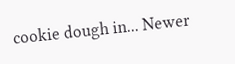cookie dough in... Newer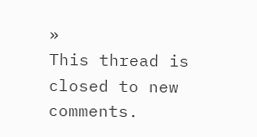»
This thread is closed to new comments.